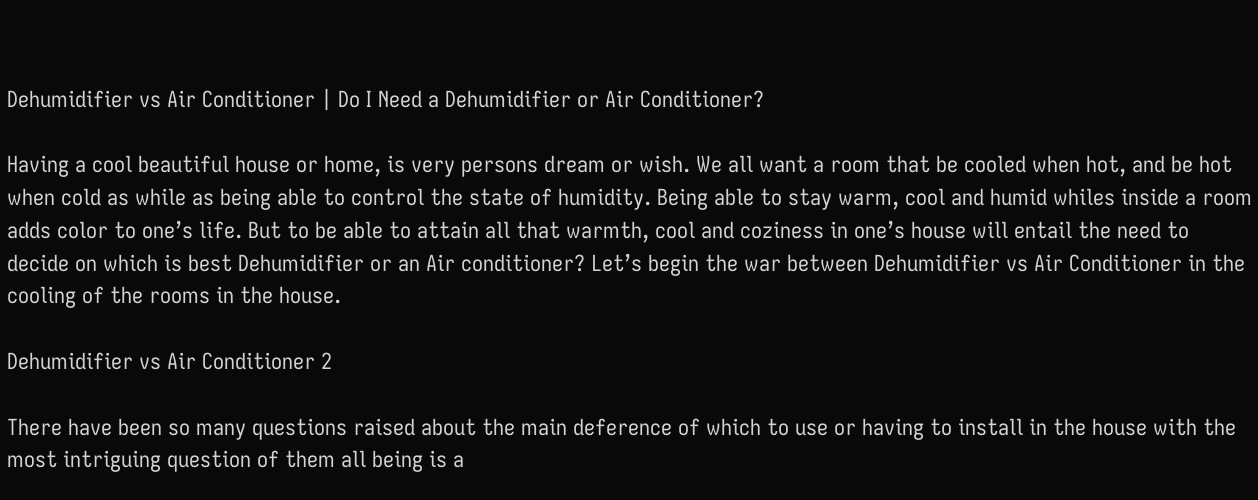Dehumidifier vs Air Conditioner | Do I Need a Dehumidifier or Air Conditioner?

Having a cool beautiful house or home, is very persons dream or wish. We all want a room that be cooled when hot, and be hot when cold as while as being able to control the state of humidity. Being able to stay warm, cool and humid whiles inside a room adds color to one’s life. But to be able to attain all that warmth, cool and coziness in one’s house will entail the need to decide on which is best Dehumidifier or an Air conditioner? Let’s begin the war between Dehumidifier vs Air Conditioner in the cooling of the rooms in the house.

Dehumidifier vs Air Conditioner 2

There have been so many questions raised about the main deference of which to use or having to install in the house with the most intriguing question of them all being is a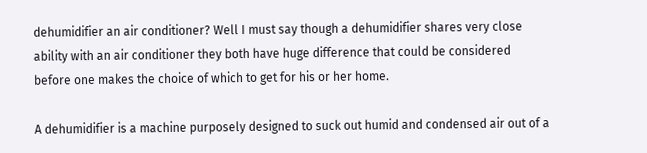dehumidifier an air conditioner? Well I must say though a dehumidifier shares very close ability with an air conditioner they both have huge difference that could be considered before one makes the choice of which to get for his or her home.

A dehumidifier is a machine purposely designed to suck out humid and condensed air out of a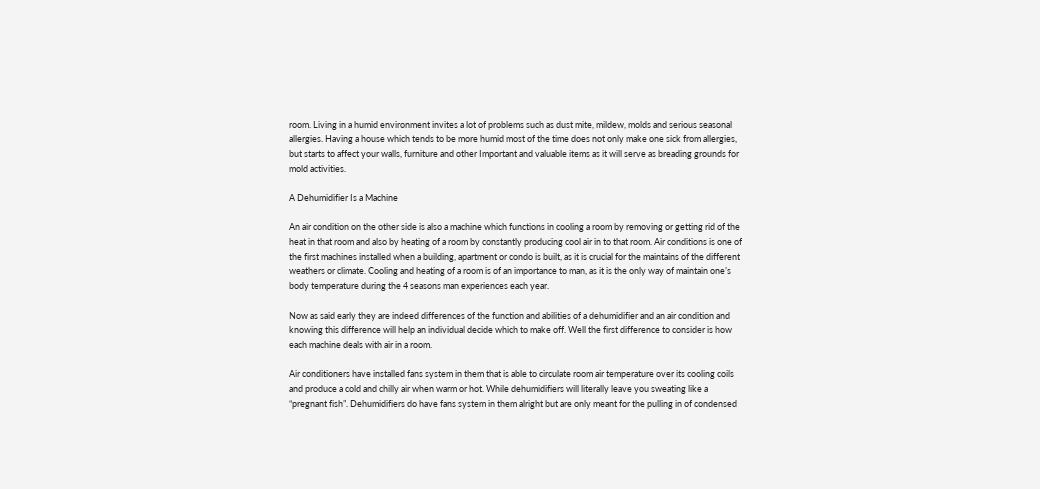room. Living in a humid environment invites a lot of problems such as dust mite, mildew, molds and serious seasonal allergies. Having a house which tends to be more humid most of the time does not only make one sick from allergies, but starts to affect your walls, furniture and other Important and valuable items as it will serve as breading grounds for mold activities.

A Dehumidifier Is a Machine

An air condition on the other side is also a machine which functions in cooling a room by removing or getting rid of the heat in that room and also by heating of a room by constantly producing cool air in to that room. Air conditions is one of the first machines installed when a building, apartment or condo is built, as it is crucial for the maintains of the different weathers or climate. Cooling and heating of a room is of an importance to man, as it is the only way of maintain one’s body temperature during the 4 seasons man experiences each year.

Now as said early they are indeed differences of the function and abilities of a dehumidifier and an air condition and knowing this difference will help an individual decide which to make off. Well the first difference to consider is how each machine deals with air in a room.

Air conditioners have installed fans system in them that is able to circulate room air temperature over its cooling coils and produce a cold and chilly air when warm or hot. While dehumidifiers will literally leave you sweating like a “pregnant fish”. Dehumidifiers do have fans system in them alright but are only meant for the pulling in of condensed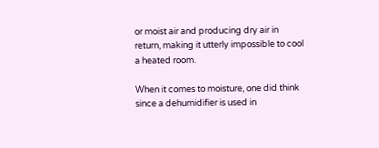or moist air and producing dry air in return, making it utterly impossible to cool a heated room.

When it comes to moisture, one did think since a dehumidifier is used in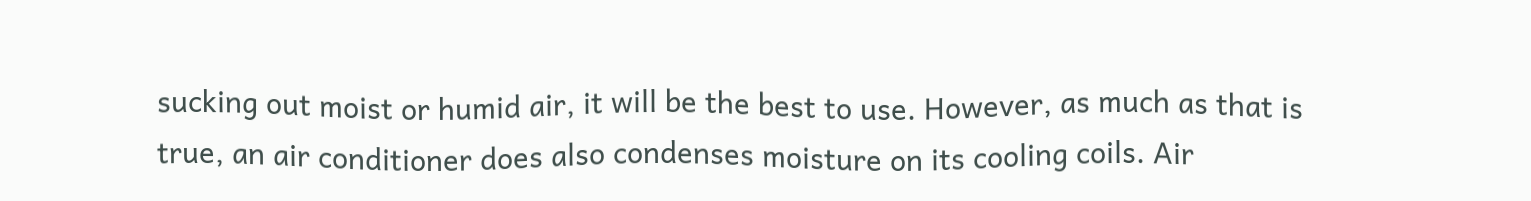sucking out moist or humid air, it will be the best to use. However, as much as that is true, an air conditioner does also condenses moisture on its cooling coils. Air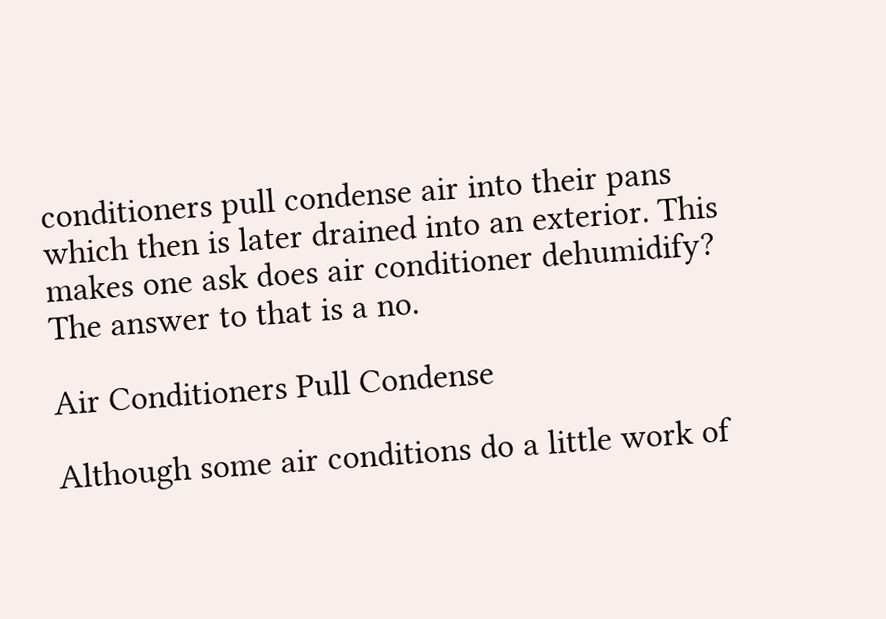conditioners pull condense air into their pans which then is later drained into an exterior. This makes one ask does air conditioner dehumidify? The answer to that is a no.

Air Conditioners Pull Condense

Although some air conditions do a little work of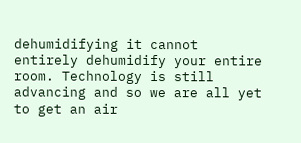dehumidifying it cannot entirely dehumidify your entire room. Technology is still advancing and so we are all yet to get an air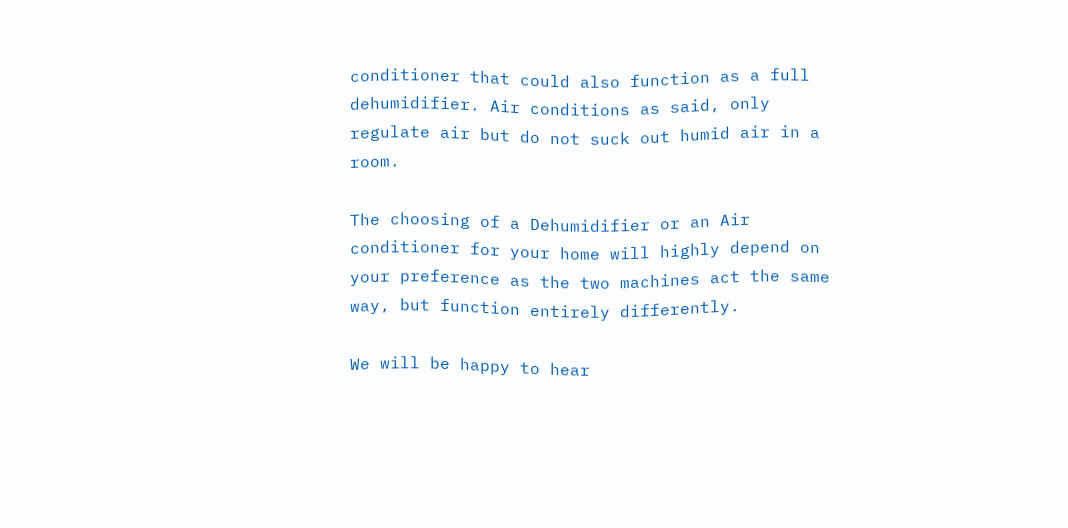conditioner that could also function as a full dehumidifier. Air conditions as said, only regulate air but do not suck out humid air in a room.

The choosing of a Dehumidifier or an Air conditioner for your home will highly depend on your preference as the two machines act the same way, but function entirely differently.

We will be happy to hear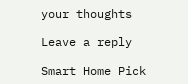your thoughts

Leave a reply

Smart Home Pick